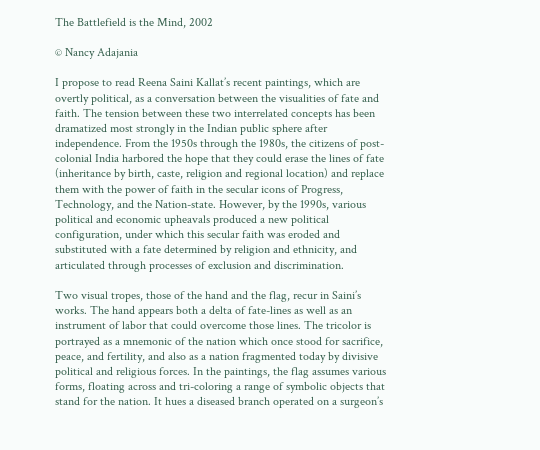The Battlefield is the Mind, 2002

© Nancy Adajania

I propose to read Reena Saini Kallat’s recent paintings, which are overtly political, as a conversation between the visualities of fate and faith. The tension between these two interrelated concepts has been dramatized most strongly in the Indian public sphere after independence. From the 1950s through the 1980s, the citizens of post-colonial India harbored the hope that they could erase the lines of fate (inheritance by birth, caste, religion and regional location) and replace them with the power of faith in the secular icons of Progress, Technology, and the Nation-state. However, by the 1990s, various political and economic upheavals produced a new political configuration, under which this secular faith was eroded and substituted with a fate determined by religion and ethnicity, and articulated through processes of exclusion and discrimination.

Two visual tropes, those of the hand and the flag, recur in Saini’s works. The hand appears both a delta of fate-lines as well as an instrument of labor that could overcome those lines. The tricolor is portrayed as a mnemonic of the nation which once stood for sacrifice, peace, and fertility, and also as a nation fragmented today by divisive political and religious forces. In the paintings, the flag assumes various forms, floating across and tri-coloring a range of symbolic objects that stand for the nation. It hues a diseased branch operated on a surgeon’s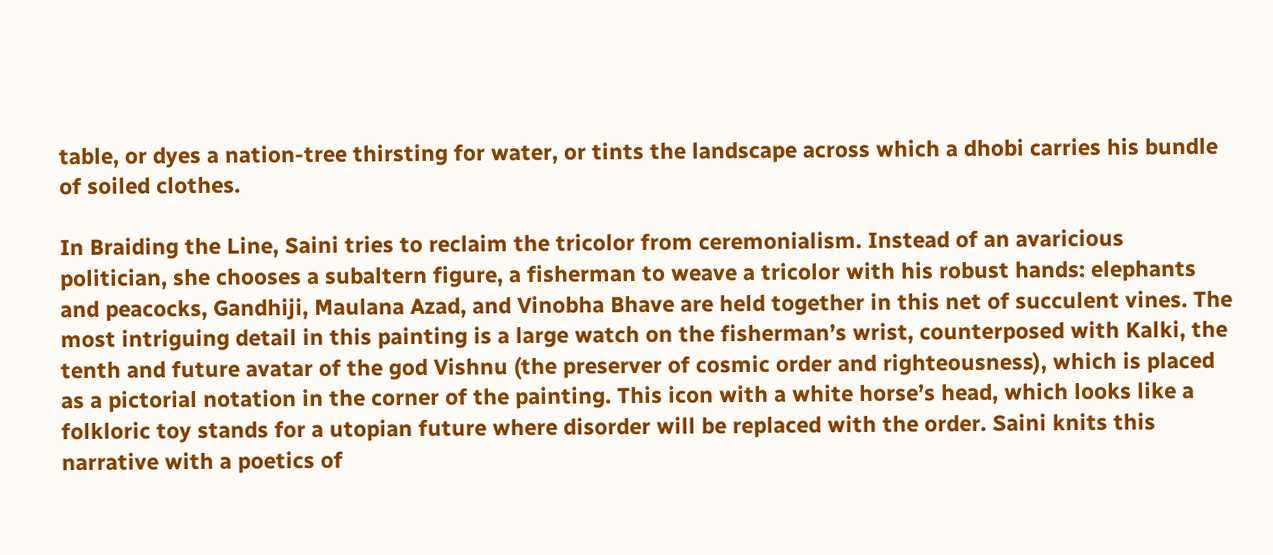table, or dyes a nation-tree thirsting for water, or tints the landscape across which a dhobi carries his bundle of soiled clothes.

In Braiding the Line, Saini tries to reclaim the tricolor from ceremonialism. Instead of an avaricious politician, she chooses a subaltern figure, a fisherman to weave a tricolor with his robust hands: elephants and peacocks, Gandhiji, Maulana Azad, and Vinobha Bhave are held together in this net of succulent vines. The most intriguing detail in this painting is a large watch on the fisherman’s wrist, counterposed with Kalki, the tenth and future avatar of the god Vishnu (the preserver of cosmic order and righteousness), which is placed as a pictorial notation in the corner of the painting. This icon with a white horse’s head, which looks like a folkloric toy stands for a utopian future where disorder will be replaced with the order. Saini knits this narrative with a poetics of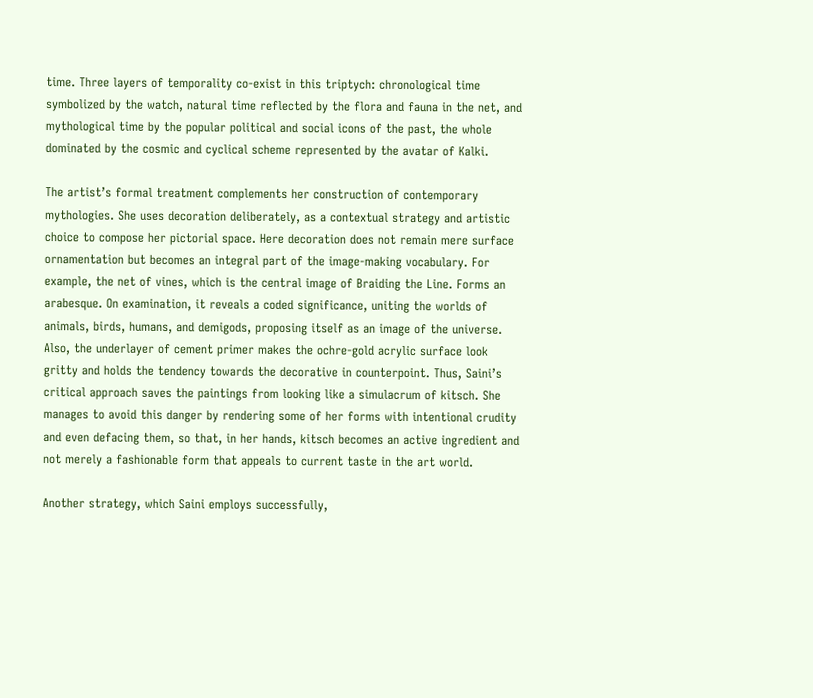time. Three layers of temporality co-exist in this triptych: chronological time symbolized by the watch, natural time reflected by the flora and fauna in the net, and mythological time by the popular political and social icons of the past, the whole dominated by the cosmic and cyclical scheme represented by the avatar of Kalki.

The artist’s formal treatment complements her construction of contemporary mythologies. She uses decoration deliberately, as a contextual strategy and artistic choice to compose her pictorial space. Here decoration does not remain mere surface ornamentation but becomes an integral part of the image-making vocabulary. For example, the net of vines, which is the central image of Braiding the Line. Forms an arabesque. On examination, it reveals a coded significance, uniting the worlds of animals, birds, humans, and demigods, proposing itself as an image of the universe. Also, the underlayer of cement primer makes the ochre-gold acrylic surface look gritty and holds the tendency towards the decorative in counterpoint. Thus, Saini’s critical approach saves the paintings from looking like a simulacrum of kitsch. She manages to avoid this danger by rendering some of her forms with intentional crudity and even defacing them, so that, in her hands, kitsch becomes an active ingredient and not merely a fashionable form that appeals to current taste in the art world.

Another strategy, which Saini employs successfully,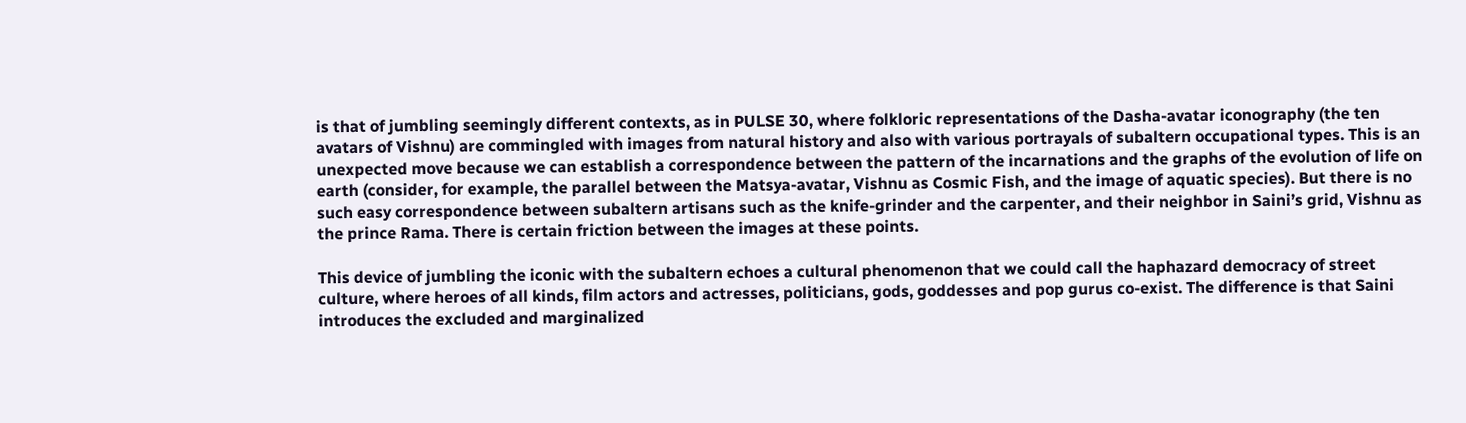is that of jumbling seemingly different contexts, as in PULSE 30, where folkloric representations of the Dasha-avatar iconography (the ten avatars of Vishnu) are commingled with images from natural history and also with various portrayals of subaltern occupational types. This is an unexpected move because we can establish a correspondence between the pattern of the incarnations and the graphs of the evolution of life on earth (consider, for example, the parallel between the Matsya-avatar, Vishnu as Cosmic Fish, and the image of aquatic species). But there is no such easy correspondence between subaltern artisans such as the knife-grinder and the carpenter, and their neighbor in Saini’s grid, Vishnu as the prince Rama. There is certain friction between the images at these points.

This device of jumbling the iconic with the subaltern echoes a cultural phenomenon that we could call the haphazard democracy of street culture, where heroes of all kinds, film actors and actresses, politicians, gods, goddesses and pop gurus co-exist. The difference is that Saini introduces the excluded and marginalized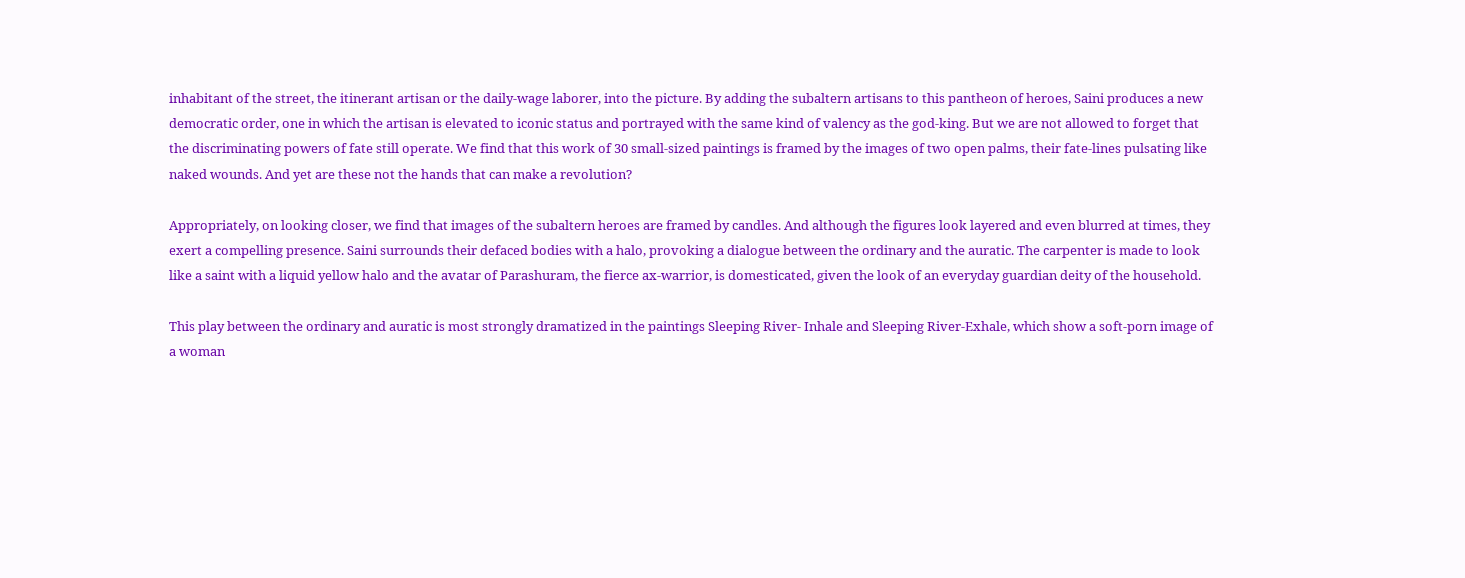inhabitant of the street, the itinerant artisan or the daily-wage laborer, into the picture. By adding the subaltern artisans to this pantheon of heroes, Saini produces a new democratic order, one in which the artisan is elevated to iconic status and portrayed with the same kind of valency as the god-king. But we are not allowed to forget that the discriminating powers of fate still operate. We find that this work of 30 small-sized paintings is framed by the images of two open palms, their fate-lines pulsating like naked wounds. And yet are these not the hands that can make a revolution?

Appropriately, on looking closer, we find that images of the subaltern heroes are framed by candles. And although the figures look layered and even blurred at times, they exert a compelling presence. Saini surrounds their defaced bodies with a halo, provoking a dialogue between the ordinary and the auratic. The carpenter is made to look like a saint with a liquid yellow halo and the avatar of Parashuram, the fierce ax-warrior, is domesticated, given the look of an everyday guardian deity of the household.

This play between the ordinary and auratic is most strongly dramatized in the paintings Sleeping River- Inhale and Sleeping River-Exhale, which show a soft-porn image of a woman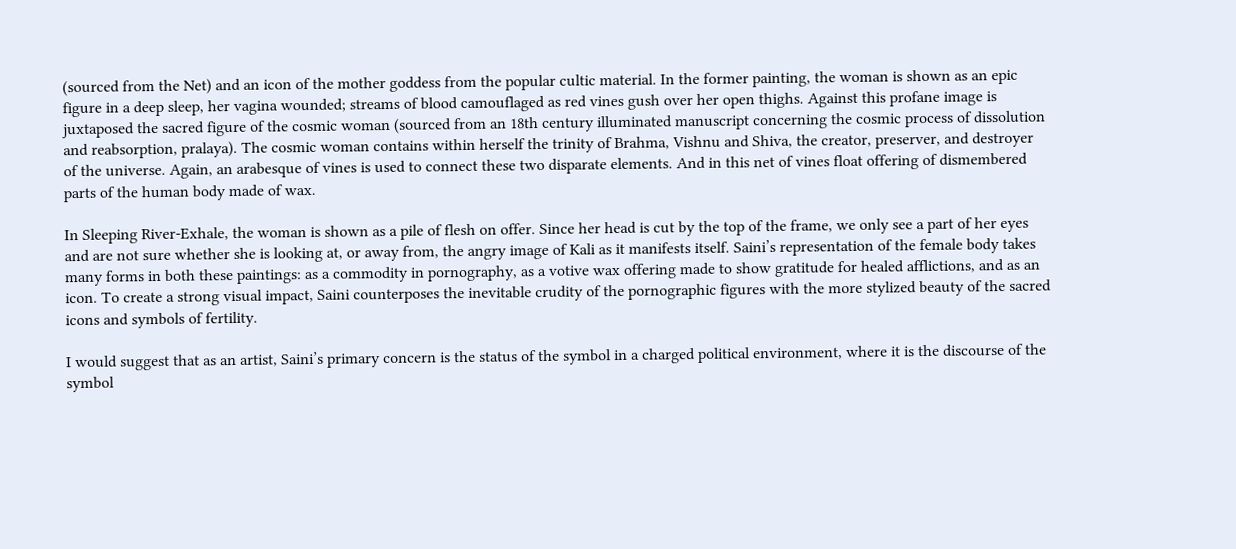(sourced from the Net) and an icon of the mother goddess from the popular cultic material. In the former painting, the woman is shown as an epic figure in a deep sleep, her vagina wounded; streams of blood camouflaged as red vines gush over her open thighs. Against this profane image is juxtaposed the sacred figure of the cosmic woman (sourced from an 18th century illuminated manuscript concerning the cosmic process of dissolution and reabsorption, pralaya). The cosmic woman contains within herself the trinity of Brahma, Vishnu and Shiva, the creator, preserver, and destroyer of the universe. Again, an arabesque of vines is used to connect these two disparate elements. And in this net of vines float offering of dismembered parts of the human body made of wax.

In Sleeping River-Exhale, the woman is shown as a pile of flesh on offer. Since her head is cut by the top of the frame, we only see a part of her eyes and are not sure whether she is looking at, or away from, the angry image of Kali as it manifests itself. Saini’s representation of the female body takes many forms in both these paintings: as a commodity in pornography, as a votive wax offering made to show gratitude for healed afflictions, and as an icon. To create a strong visual impact, Saini counterposes the inevitable crudity of the pornographic figures with the more stylized beauty of the sacred icons and symbols of fertility.

I would suggest that as an artist, Saini’s primary concern is the status of the symbol in a charged political environment, where it is the discourse of the symbol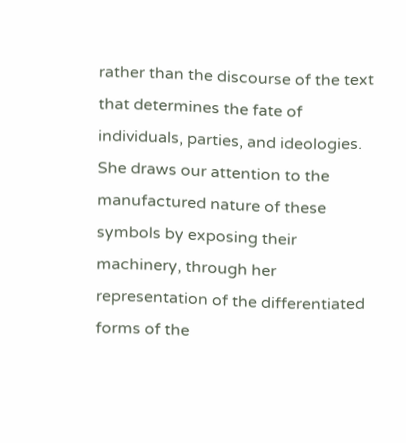rather than the discourse of the text that determines the fate of individuals, parties, and ideologies. She draws our attention to the manufactured nature of these symbols by exposing their machinery, through her representation of the differentiated forms of the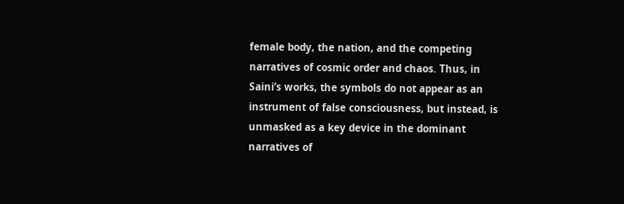female body, the nation, and the competing narratives of cosmic order and chaos. Thus, in Saini’s works, the symbols do not appear as an instrument of false consciousness, but instead, is unmasked as a key device in the dominant narratives of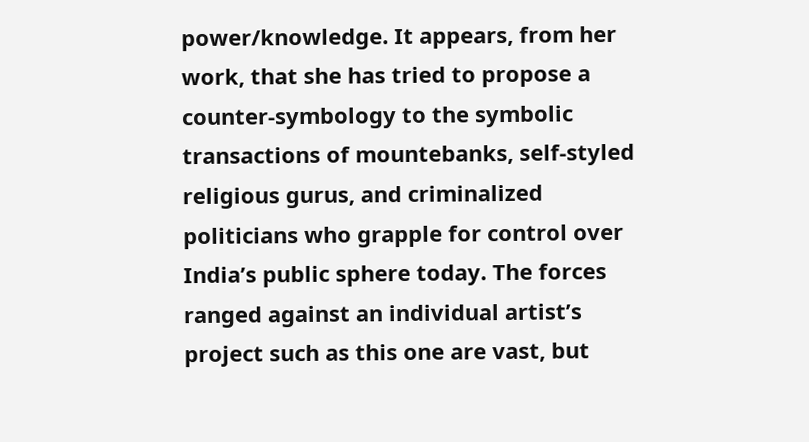power/knowledge. It appears, from her work, that she has tried to propose a counter-symbology to the symbolic transactions of mountebanks, self-styled religious gurus, and criminalized politicians who grapple for control over India’s public sphere today. The forces ranged against an individual artist’s project such as this one are vast, but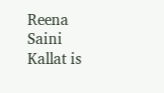Reena Saini Kallat is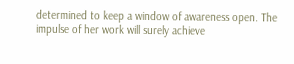determined to keep a window of awareness open. The impulse of her work will surely achieve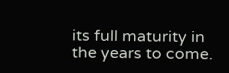its full maturity in the years to come.